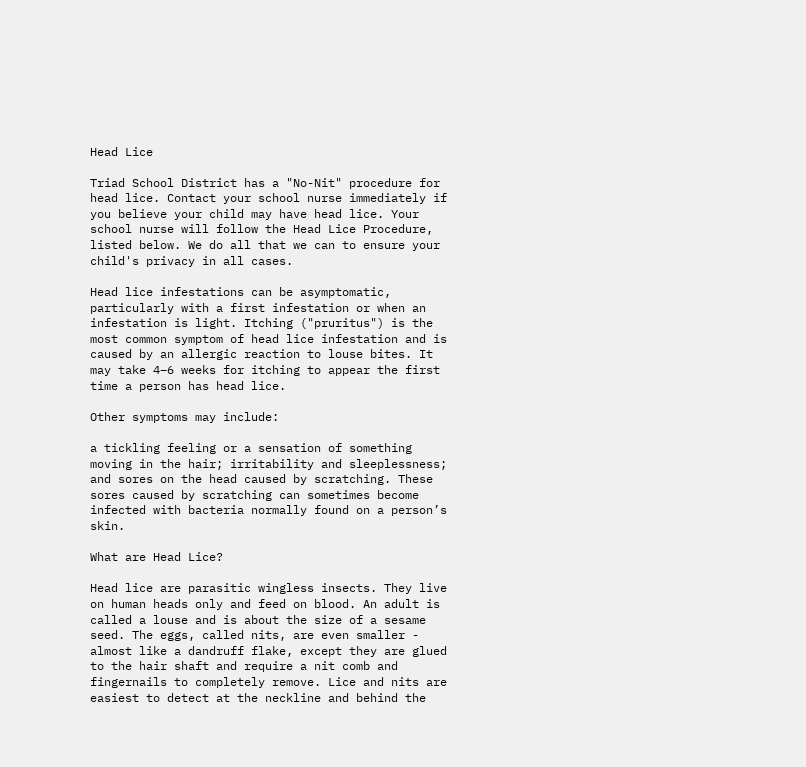Head Lice

Triad School District has a "No-Nit" procedure for head lice. Contact your school nurse immediately if you believe your child may have head lice. Your school nurse will follow the Head Lice Procedure, listed below. We do all that we can to ensure your child's privacy in all cases.

Head lice infestations can be asymptomatic, particularly with a first infestation or when an infestation is light. Itching ("pruritus") is the most common symptom of head lice infestation and is caused by an allergic reaction to louse bites. It may take 4–6 weeks for itching to appear the first time a person has head lice.

Other symptoms may include:

a tickling feeling or a sensation of something moving in the hair; irritability and sleeplessness; and sores on the head caused by scratching. These sores caused by scratching can sometimes become infected with bacteria normally found on a person’s skin.

What are Head Lice?

Head lice are parasitic wingless insects. They live on human heads only and feed on blood. An adult is called a louse and is about the size of a sesame seed. The eggs, called nits, are even smaller - almost like a dandruff flake, except they are glued to the hair shaft and require a nit comb and fingernails to completely remove. Lice and nits are easiest to detect at the neckline and behind the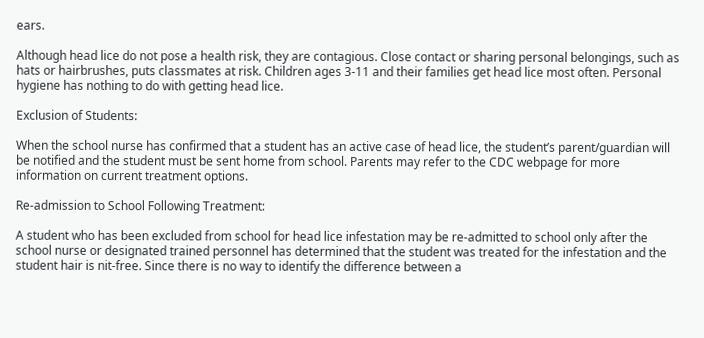ears.

Although head lice do not pose a health risk, they are contagious. Close contact or sharing personal belongings, such as hats or hairbrushes, puts classmates at risk. Children ages 3-11 and their families get head lice most often. Personal hygiene has nothing to do with getting head lice.

Exclusion of Students:

When the school nurse has confirmed that a student has an active case of head lice, the student’s parent/guardian will be notified and the student must be sent home from school. Parents may refer to the CDC webpage for more information on current treatment options.

Re-admission to School Following Treatment:

A student who has been excluded from school for head lice infestation may be re-admitted to school only after the school nurse or designated trained personnel has determined that the student was treated for the infestation and the student hair is nit-free. Since there is no way to identify the difference between a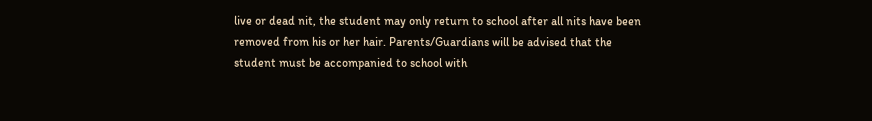live or dead nit, the student may only return to school after all nits have been removed from his or her hair. Parents/Guardians will be advised that the student must be accompanied to school with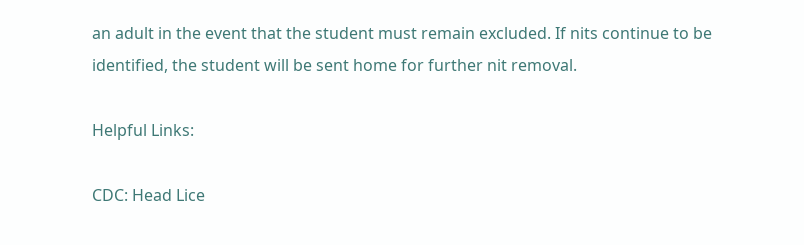an adult in the event that the student must remain excluded. If nits continue to be identified, the student will be sent home for further nit removal.

Helpful Links:

CDC: Head Lice